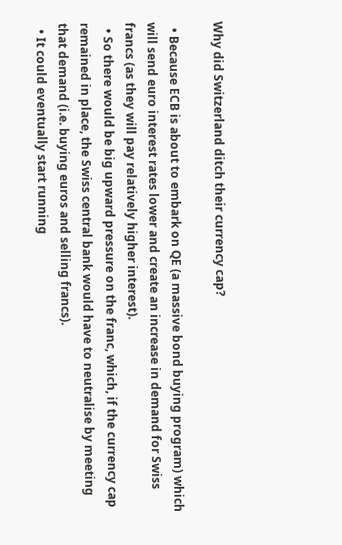Why did Switzerland ditch their currency cap?

  • Because ECB is about to embark on QE (a massive bond buying program) which will send euro interest rates lower and create an increase in demand for Swiss francs (as they will pay relatively higher interest).
  • So there would be big upward pressure on the franc, which, if the currency cap remained in place, the Swiss central bank would have to neutralise by meeting that demand (i.e. buying euros and selling francs).
  • It could eventually start running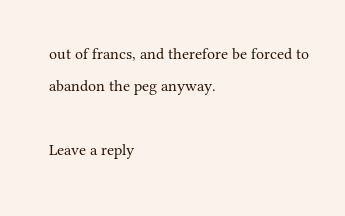out of francs, and therefore be forced to abandon the peg anyway.

Leave a reply